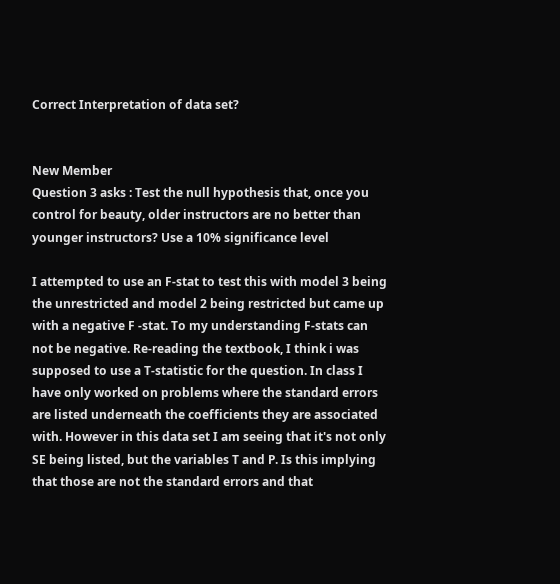Correct Interpretation of data set?


New Member
Question 3 asks : Test the null hypothesis that, once you control for beauty, older instructors are no better than younger instructors? Use a 10% significance level

I attempted to use an F-stat to test this with model 3 being the unrestricted and model 2 being restricted but came up with a negative F -stat. To my understanding F-stats can not be negative. Re-reading the textbook, I think i was supposed to use a T-statistic for the question. In class I have only worked on problems where the standard errors are listed underneath the coefficients they are associated with. However in this data set I am seeing that it's not only SE being listed, but the variables T and P. Is this implying that those are not the standard errors and that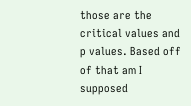those are the critical values and p values. Based off of that am I supposed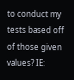to conduct my tests based off of those given values? IE: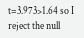t=3.973>1.64 so I reject the null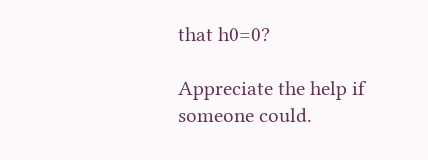that h0=0?

Appreciate the help if someone could.